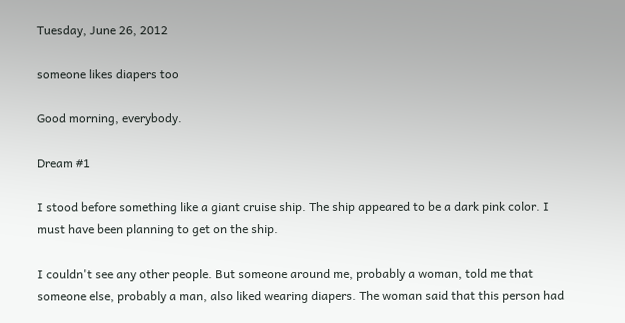Tuesday, June 26, 2012

someone likes diapers too

Good morning, everybody.

Dream #1

I stood before something like a giant cruise ship. The ship appeared to be a dark pink color. I must have been planning to get on the ship.

I couldn't see any other people. But someone around me, probably a woman, told me that someone else, probably a man, also liked wearing diapers. The woman said that this person had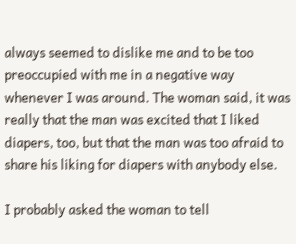always seemed to dislike me and to be too preoccupied with me in a negative way whenever I was around. The woman said, it was really that the man was excited that I liked diapers, too, but that the man was too afraid to share his liking for diapers with anybody else.

I probably asked the woman to tell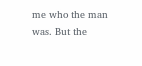me who the man was. But the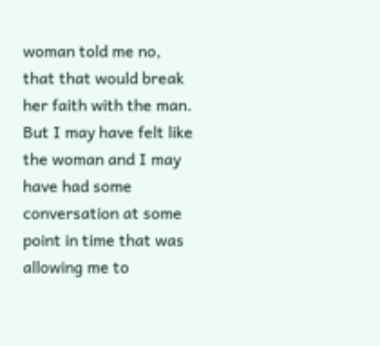woman told me no, that that would break her faith with the man. But I may have felt like the woman and I may have had some conversation at some point in time that was allowing me to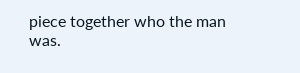piece together who the man was.